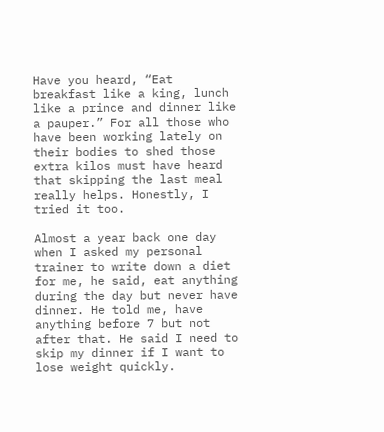Have you heard, “Eat breakfast like a king, lunch like a prince and dinner like a pauper.” For all those who have been working lately on their bodies to shed those extra kilos must have heard that skipping the last meal really helps. Honestly, I tried it too.

Almost a year back one day when I asked my personal trainer to write down a diet for me, he said, eat anything during the day but never have dinner. He told me, have anything before 7 but not after that. He said I need to skip my dinner if I want to lose weight quickly.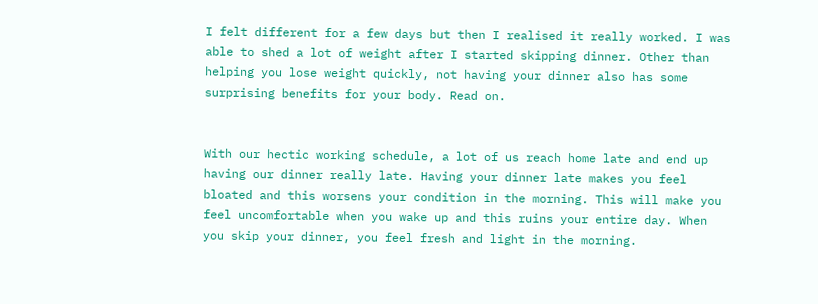I felt different for a few days but then I realised it really worked. I was able to shed a lot of weight after I started skipping dinner. Other than helping you lose weight quickly, not having your dinner also has some surprising benefits for your body. Read on.


With our hectic working schedule, a lot of us reach home late and end up having our dinner really late. Having your dinner late makes you feel bloated and this worsens your condition in the morning. This will make you feel uncomfortable when you wake up and this ruins your entire day. When you skip your dinner, you feel fresh and light in the morning.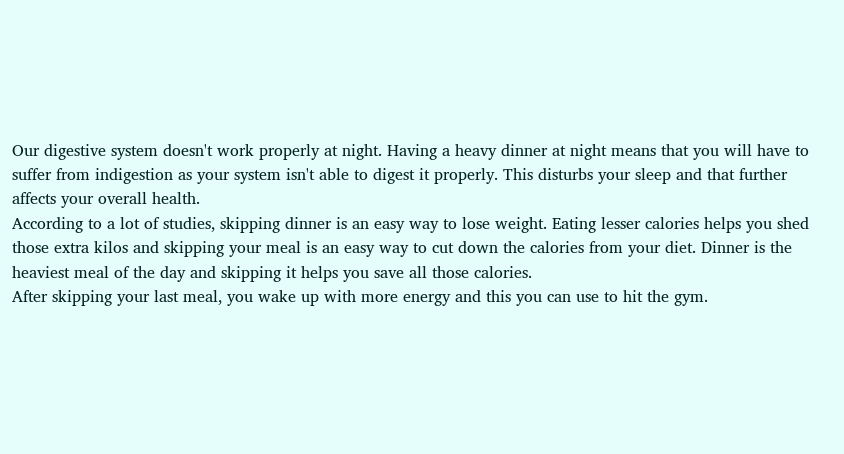Our digestive system doesn't work properly at night. Having a heavy dinner at night means that you will have to suffer from indigestion as your system isn't able to digest it properly. This disturbs your sleep and that further affects your overall health.
According to a lot of studies, skipping dinner is an easy way to lose weight. Eating lesser calories helps you shed those extra kilos and skipping your meal is an easy way to cut down the calories from your diet. Dinner is the heaviest meal of the day and skipping it helps you save all those calories.
After skipping your last meal, you wake up with more energy and this you can use to hit the gym.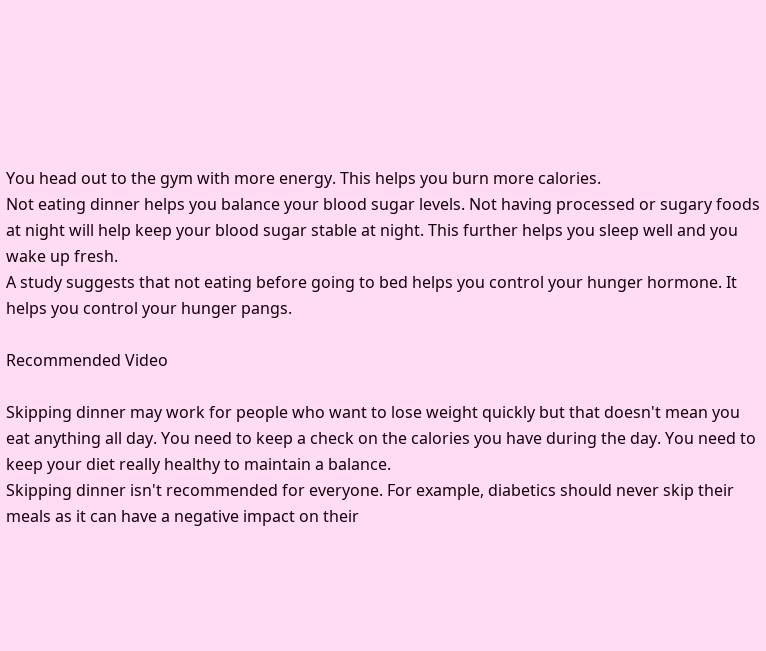You head out to the gym with more energy. This helps you burn more calories.
Not eating dinner helps you balance your blood sugar levels. Not having processed or sugary foods at night will help keep your blood sugar stable at night. This further helps you sleep well and you wake up fresh.
A study suggests that not eating before going to bed helps you control your hunger hormone. It helps you control your hunger pangs.

Recommended Video

Skipping dinner may work for people who want to lose weight quickly but that doesn't mean you eat anything all day. You need to keep a check on the calories you have during the day. You need to keep your diet really healthy to maintain a balance.
Skipping dinner isn't recommended for everyone. For example, diabetics should never skip their meals as it can have a negative impact on their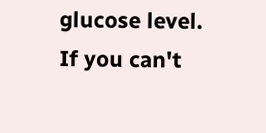glucose level. If you can't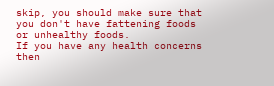skip, you should make sure that you don't have fattening foods or unhealthy foods.
If you have any health concerns then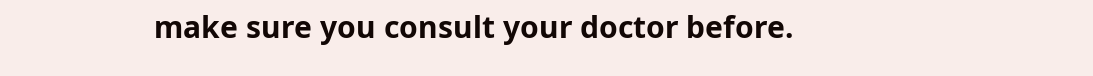make sure you consult your doctor before.